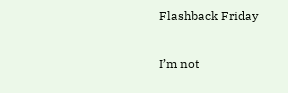Flashback Friday

I’m not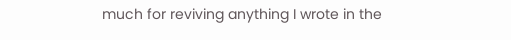much for reviving anything I wrote in the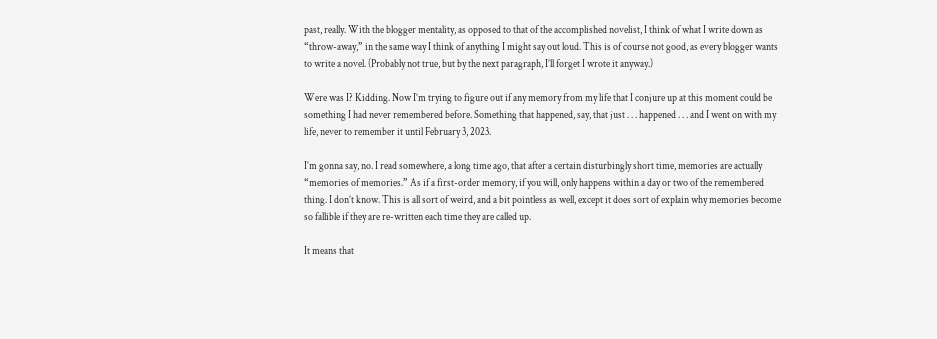past, really. With the blogger mentality, as opposed to that of the accomplished novelist, I think of what I write down as “throw-away,” in the same way I think of anything I might say out loud. This is of course not good, as every blogger wants to write a novel. (Probably not true, but by the next paragraph, I’ll forget I wrote it anyway.)

Were was I? Kidding. Now I’m trying to figure out if any memory from my life that I conjure up at this moment could be something I had never remembered before. Something that happened, say, that just . . . happened . . . and I went on with my life, never to remember it until February 3, 2023.

I’m gonna say, no. I read somewhere, a long time ago, that after a certain disturbingly short time, memories are actually “memories of memories.” As if a first-order memory, if you will, only happens within a day or two of the remembered thing. I don’t know. This is all sort of weird, and a bit pointless as well, except it does sort of explain why memories become so fallible if they are re-written each time they are called up.

It means that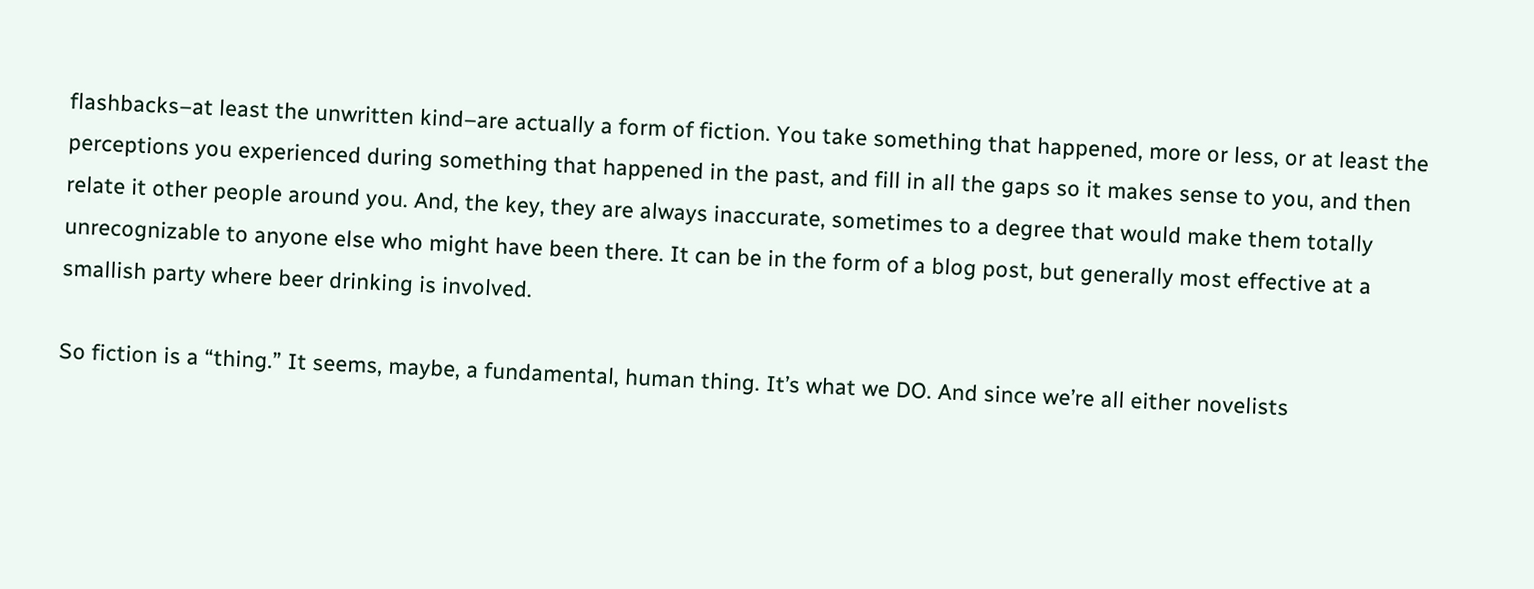flashbacks–at least the unwritten kind–are actually a form of fiction. You take something that happened, more or less, or at least the perceptions you experienced during something that happened in the past, and fill in all the gaps so it makes sense to you, and then relate it other people around you. And, the key, they are always inaccurate, sometimes to a degree that would make them totally unrecognizable to anyone else who might have been there. It can be in the form of a blog post, but generally most effective at a smallish party where beer drinking is involved.

So fiction is a “thing.” It seems, maybe, a fundamental, human thing. It’s what we DO. And since we’re all either novelists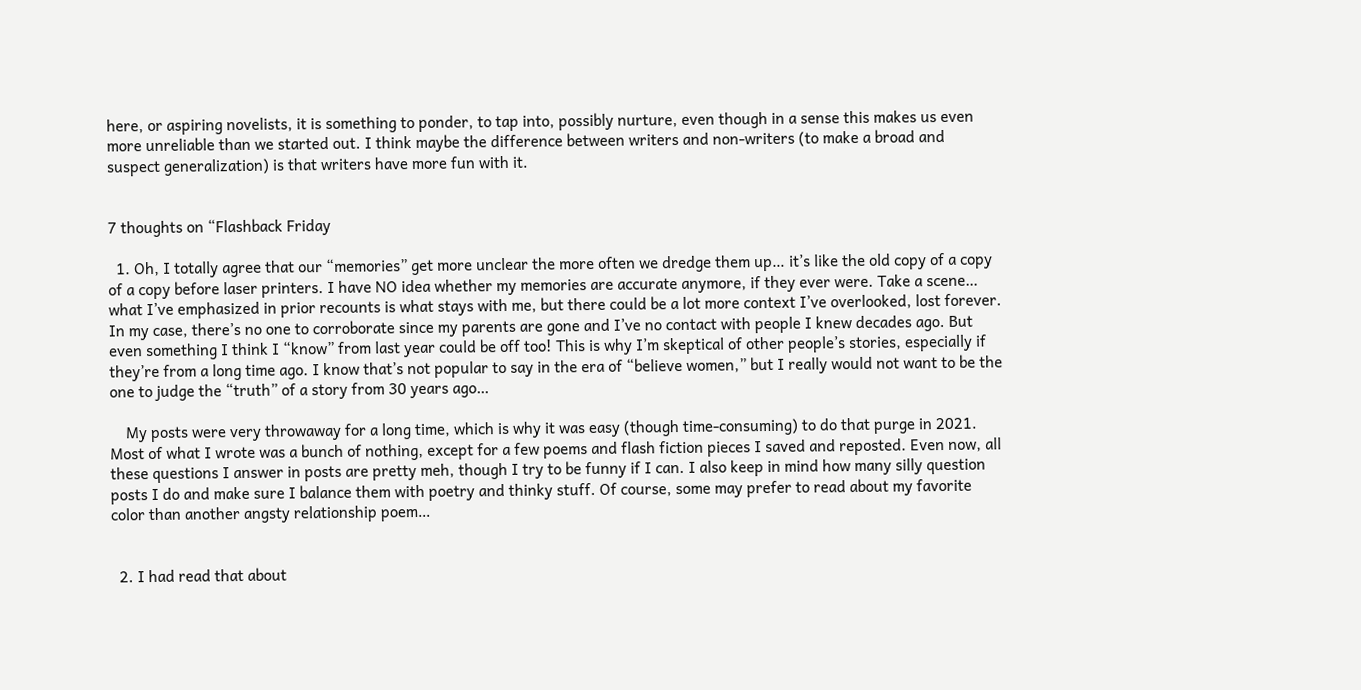here, or aspiring novelists, it is something to ponder, to tap into, possibly nurture, even though in a sense this makes us even more unreliable than we started out. I think maybe the difference between writers and non-writers (to make a broad and suspect generalization) is that writers have more fun with it.


7 thoughts on “Flashback Friday

  1. Oh, I totally agree that our “memories” get more unclear the more often we dredge them up… it’s like the old copy of a copy of a copy before laser printers. I have NO idea whether my memories are accurate anymore, if they ever were. Take a scene… what I’ve emphasized in prior recounts is what stays with me, but there could be a lot more context I’ve overlooked, lost forever. In my case, there’s no one to corroborate since my parents are gone and I’ve no contact with people I knew decades ago. But even something I think I “know” from last year could be off too! This is why I’m skeptical of other people’s stories, especially if they’re from a long time ago. I know that’s not popular to say in the era of “believe women,” but I really would not want to be the one to judge the “truth” of a story from 30 years ago…

    My posts were very throwaway for a long time, which is why it was easy (though time-consuming) to do that purge in 2021. Most of what I wrote was a bunch of nothing, except for a few poems and flash fiction pieces I saved and reposted. Even now, all these questions I answer in posts are pretty meh, though I try to be funny if I can. I also keep in mind how many silly question posts I do and make sure I balance them with poetry and thinky stuff. Of course, some may prefer to read about my favorite color than another angsty relationship poem…


  2. I had read that about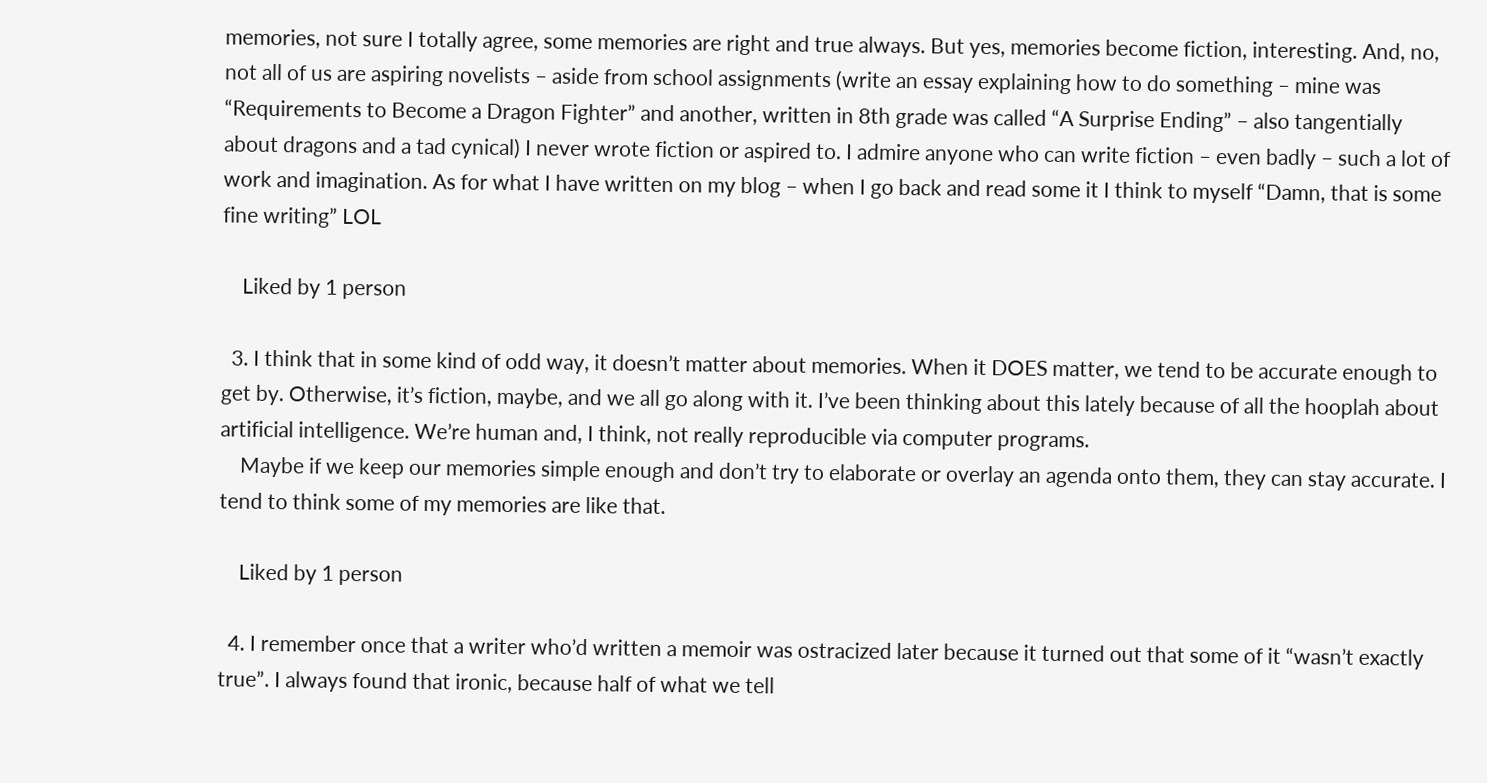memories, not sure I totally agree, some memories are right and true always. But yes, memories become fiction, interesting. And, no, not all of us are aspiring novelists – aside from school assignments (write an essay explaining how to do something – mine was “Requirements to Become a Dragon Fighter” and another, written in 8th grade was called “A Surprise Ending” – also tangentially about dragons and a tad cynical) I never wrote fiction or aspired to. I admire anyone who can write fiction – even badly – such a lot of work and imagination. As for what I have written on my blog – when I go back and read some it I think to myself “Damn, that is some fine writing” LOL

    Liked by 1 person

  3. I think that in some kind of odd way, it doesn’t matter about memories. When it DOES matter, we tend to be accurate enough to get by. Otherwise, it’s fiction, maybe, and we all go along with it. I’ve been thinking about this lately because of all the hooplah about artificial intelligence. We’re human and, I think, not really reproducible via computer programs.
    Maybe if we keep our memories simple enough and don’t try to elaborate or overlay an agenda onto them, they can stay accurate. I tend to think some of my memories are like that.

    Liked by 1 person

  4. I remember once that a writer who’d written a memoir was ostracized later because it turned out that some of it “wasn’t exactly true”. I always found that ironic, because half of what we tell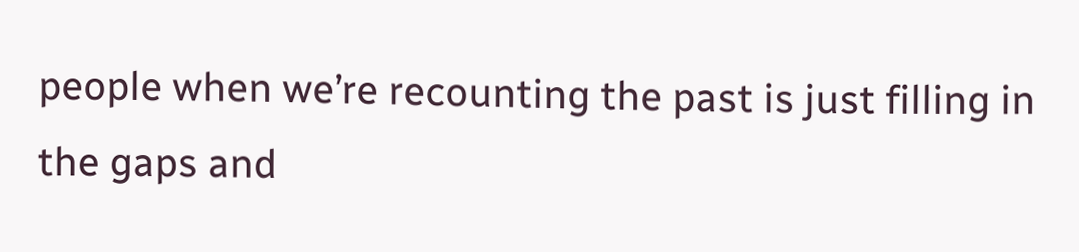people when we’re recounting the past is just filling in the gaps and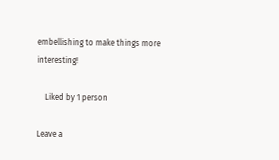embellishing to make things more interesting!

    Liked by 1 person

Leave a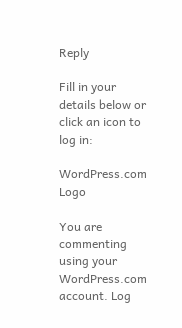Reply

Fill in your details below or click an icon to log in:

WordPress.com Logo

You are commenting using your WordPress.com account. Log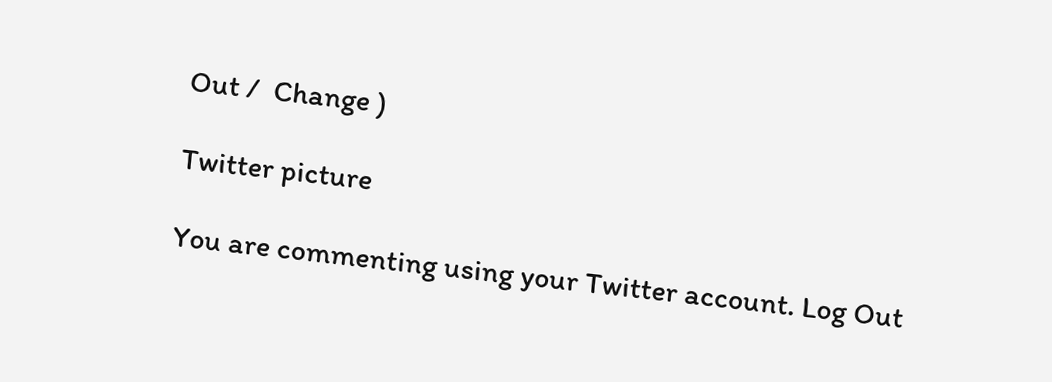Out /  Change )

Twitter picture

You are commenting using your Twitter account. Log Out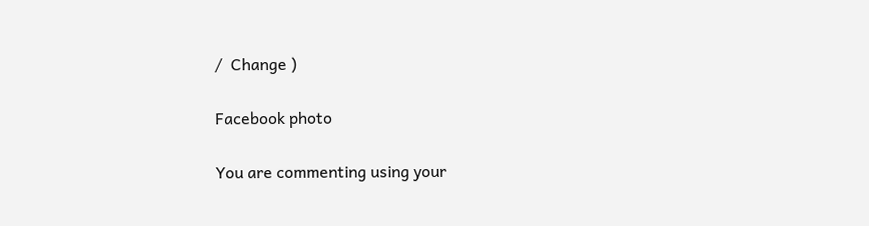/  Change )

Facebook photo

You are commenting using your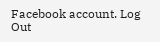Facebook account. Log Out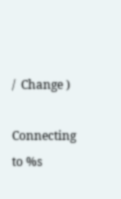/  Change )

Connecting to %s